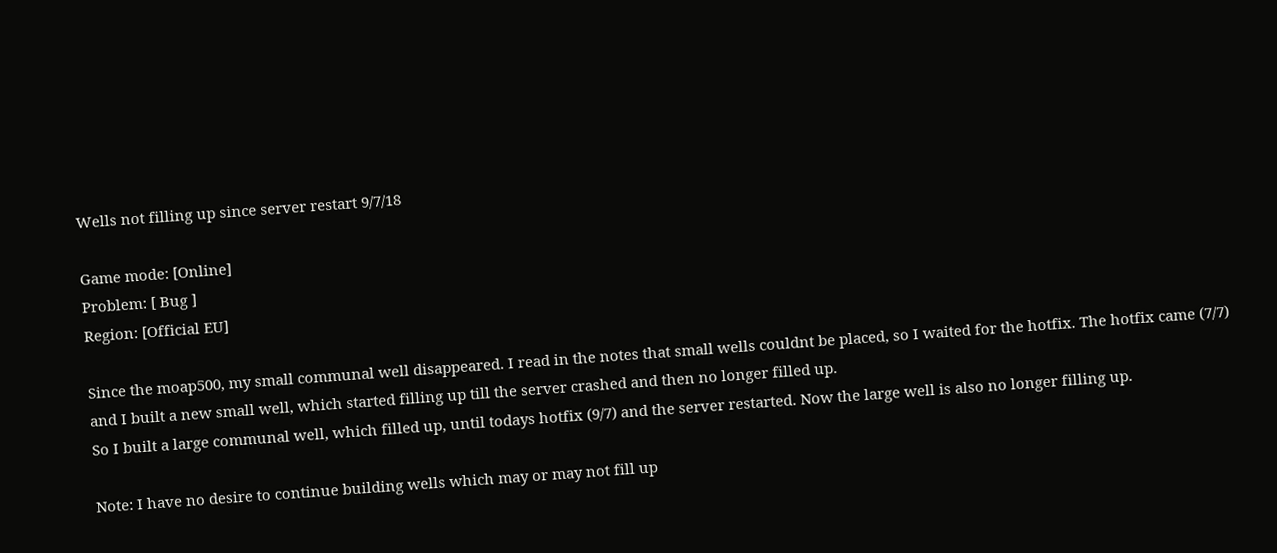Wells not filling up since server restart 9/7/18

Game mode: [Online]
Problem: [ Bug ]
Region: [Official EU]

Since the moap500, my small communal well disappeared. I read in the notes that small wells couldnt be placed, so I waited for the hotfix. The hotfix came (7/7) and I built a new small well, which started filling up till the server crashed and then no longer filled up.
So I built a large communal well, which filled up, until todays hotfix (9/7) and the server restarted. Now the large well is also no longer filling up.

Note: I have no desire to continue building wells which may or may not fill up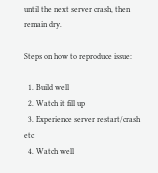until the next server crash, then remain dry.

Steps on how to reproduce issue:

  1. Build well
  2. Watch it fill up
  3. Experience server restart/crash etc
  4. Watch well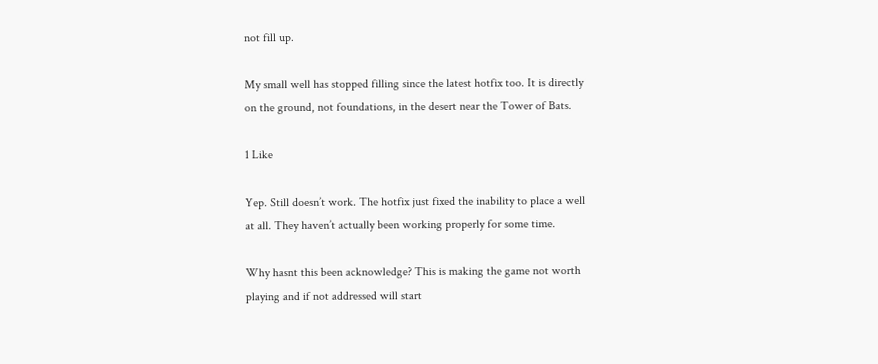not fill up.

My small well has stopped filling since the latest hotfix too. It is directly on the ground, not foundations, in the desert near the Tower of Bats.

1 Like

Yep. Still doesn’t work. The hotfix just fixed the inability to place a well at all. They haven’t actually been working properly for some time.

Why hasnt this been acknowledge? This is making the game not worth playing and if not addressed will start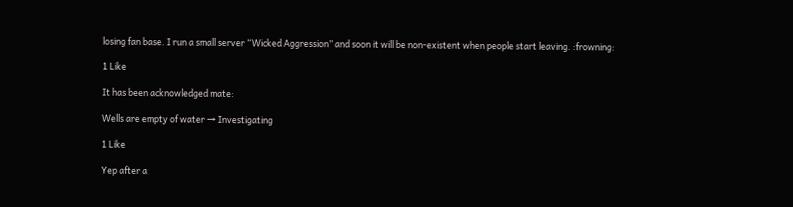losing fan base. I run a small server “Wicked Aggression” and soon it will be non-existent when people start leaving. :frowning:

1 Like

It has been acknowledged mate:

Wells are empty of water → Investigating

1 Like

Yep after a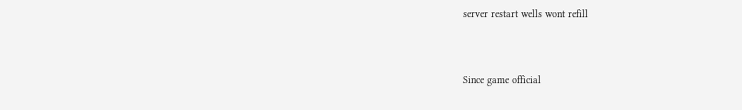server restart wells wont refill


Since game official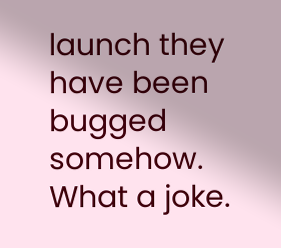launch they have been bugged somehow. What a joke.